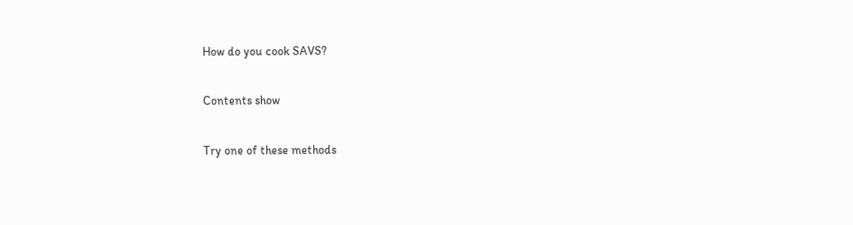How do you cook SAVS?

Contents show

Try one of these methods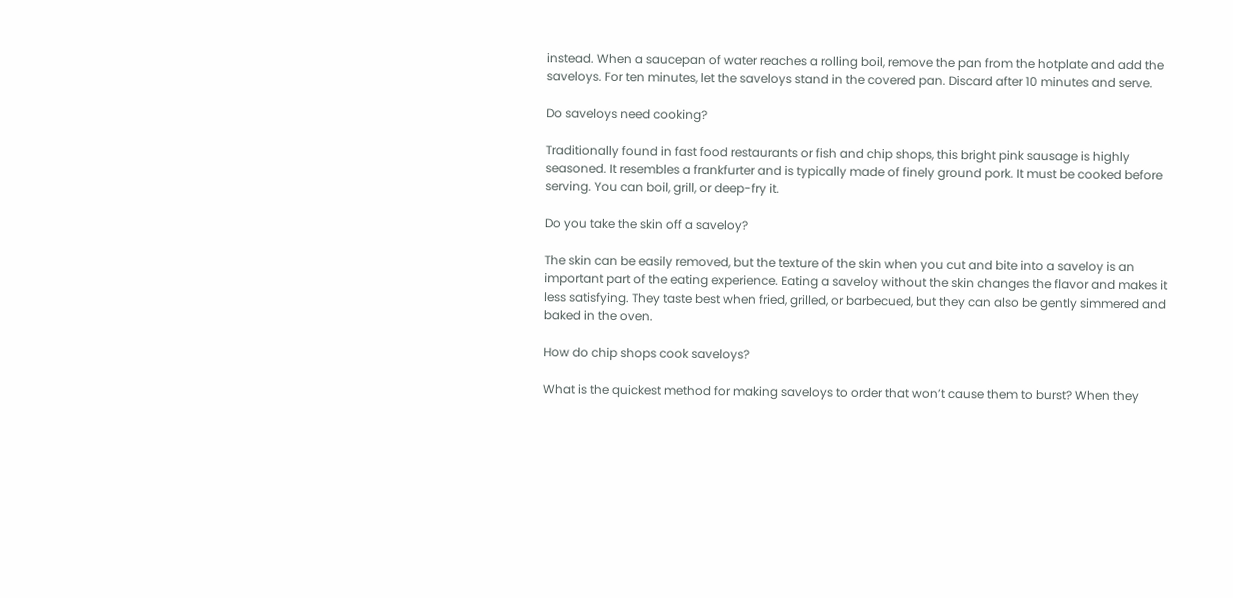instead. When a saucepan of water reaches a rolling boil, remove the pan from the hotplate and add the saveloys. For ten minutes, let the saveloys stand in the covered pan. Discard after 10 minutes and serve.

Do saveloys need cooking?

Traditionally found in fast food restaurants or fish and chip shops, this bright pink sausage is highly seasoned. It resembles a frankfurter and is typically made of finely ground pork. It must be cooked before serving. You can boil, grill, or deep-fry it.

Do you take the skin off a saveloy?

The skin can be easily removed, but the texture of the skin when you cut and bite into a saveloy is an important part of the eating experience. Eating a saveloy without the skin changes the flavor and makes it less satisfying. They taste best when fried, grilled, or barbecued, but they can also be gently simmered and baked in the oven.

How do chip shops cook saveloys?

What is the quickest method for making saveloys to order that won’t cause them to burst? When they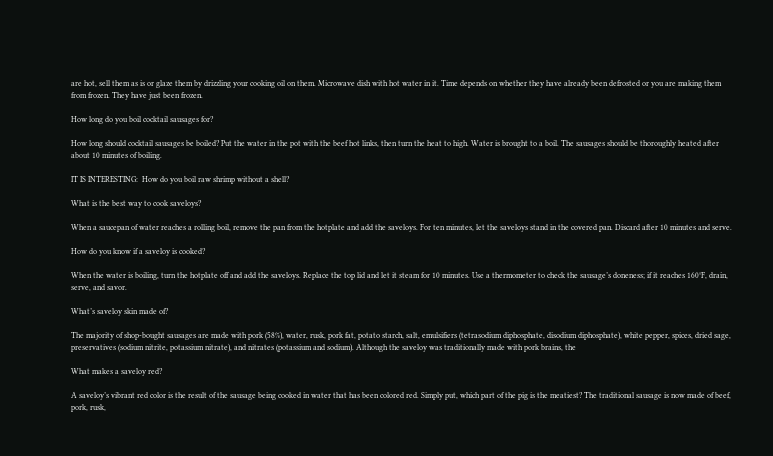are hot, sell them as is or glaze them by drizzling your cooking oil on them. Microwave dish with hot water in it. Time depends on whether they have already been defrosted or you are making them from frozen. They have just been frozen.

How long do you boil cocktail sausages for?

How long should cocktail sausages be boiled? Put the water in the pot with the beef hot links, then turn the heat to high. Water is brought to a boil. The sausages should be thoroughly heated after about 10 minutes of boiling.

IT IS INTERESTING:  How do you boil raw shrimp without a shell?

What is the best way to cook saveloys?

When a saucepan of water reaches a rolling boil, remove the pan from the hotplate and add the saveloys. For ten minutes, let the saveloys stand in the covered pan. Discard after 10 minutes and serve.

How do you know if a saveloy is cooked?

When the water is boiling, turn the hotplate off and add the saveloys. Replace the top lid and let it steam for 10 minutes. Use a thermometer to check the sausage’s doneness; if it reaches 160°F, drain, serve, and savor.

What’s saveloy skin made of?

The majority of shop-bought sausages are made with pork (58%), water, rusk, pork fat, potato starch, salt, emulsifiers (tetrasodium diphosphate, disodium diphosphate), white pepper, spices, dried sage, preservatives (sodium nitrite, potassium nitrate), and nitrates (potassium and sodium). Although the saveloy was traditionally made with pork brains, the

What makes a saveloy red?

A saveloy’s vibrant red color is the result of the sausage being cooked in water that has been colored red. Simply put, which part of the pig is the meatiest? The traditional sausage is now made of beef, pork, rusk,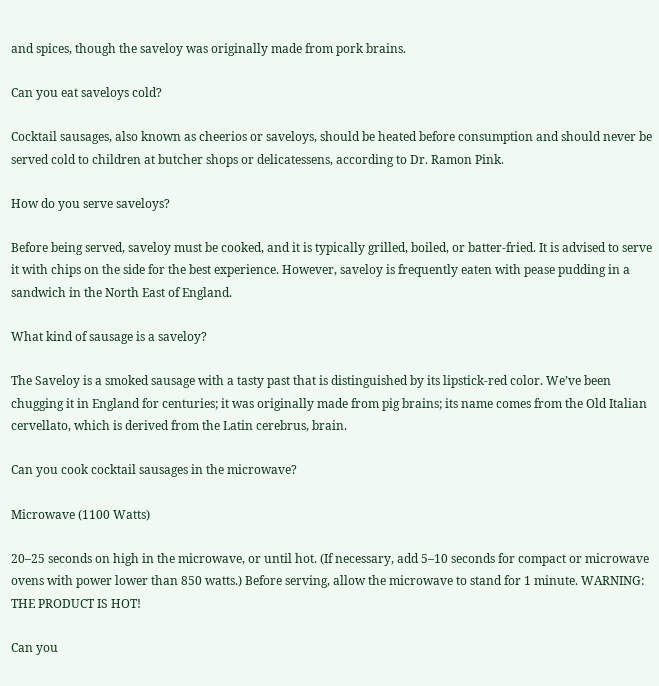and spices, though the saveloy was originally made from pork brains.

Can you eat saveloys cold?

Cocktail sausages, also known as cheerios or saveloys, should be heated before consumption and should never be served cold to children at butcher shops or delicatessens, according to Dr. Ramon Pink.

How do you serve saveloys?

Before being served, saveloy must be cooked, and it is typically grilled, boiled, or batter-fried. It is advised to serve it with chips on the side for the best experience. However, saveloy is frequently eaten with pease pudding in a sandwich in the North East of England.

What kind of sausage is a saveloy?

The Saveloy is a smoked sausage with a tasty past that is distinguished by its lipstick-red color. We’ve been chugging it in England for centuries; it was originally made from pig brains; its name comes from the Old Italian cervellato, which is derived from the Latin cerebrus, brain.

Can you cook cocktail sausages in the microwave?

Microwave (1100 Watts)

20–25 seconds on high in the microwave, or until hot. (If necessary, add 5–10 seconds for compact or microwave ovens with power lower than 850 watts.) Before serving, allow the microwave to stand for 1 minute. WARNING: THE PRODUCT IS HOT!

Can you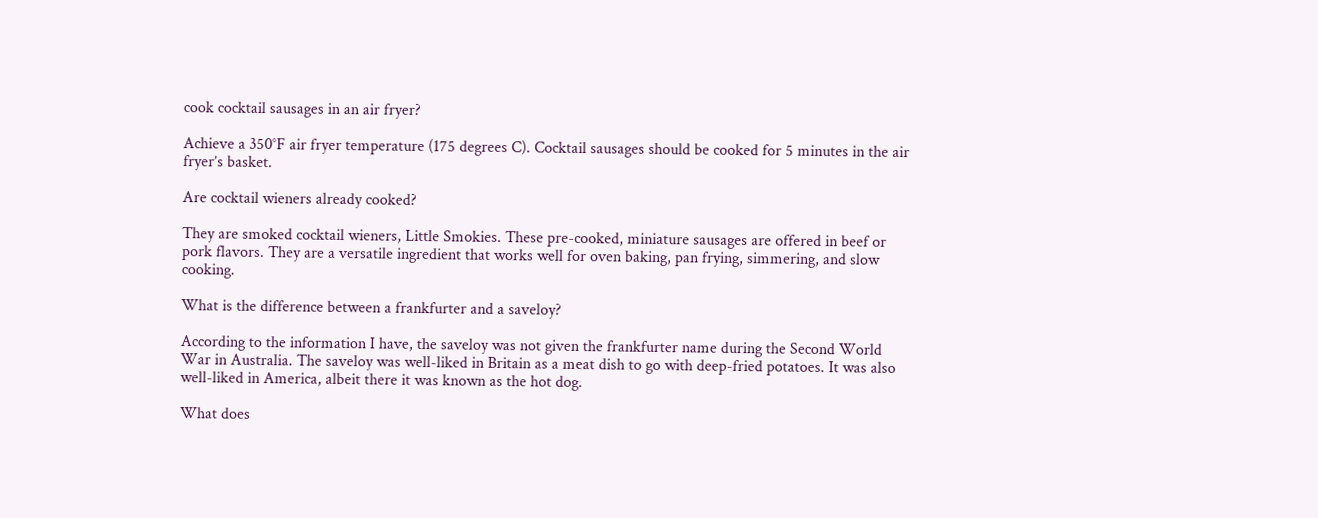cook cocktail sausages in an air fryer?

Achieve a 350°F air fryer temperature (175 degrees C). Cocktail sausages should be cooked for 5 minutes in the air fryer’s basket.

Are cocktail wieners already cooked?

They are smoked cocktail wieners, Little Smokies. These pre-cooked, miniature sausages are offered in beef or pork flavors. They are a versatile ingredient that works well for oven baking, pan frying, simmering, and slow cooking.

What is the difference between a frankfurter and a saveloy?

According to the information I have, the saveloy was not given the frankfurter name during the Second World War in Australia. The saveloy was well-liked in Britain as a meat dish to go with deep-fried potatoes. It was also well-liked in America, albeit there it was known as the hot dog.

What does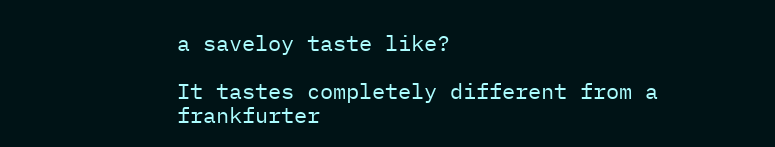a saveloy taste like?

It tastes completely different from a frankfurter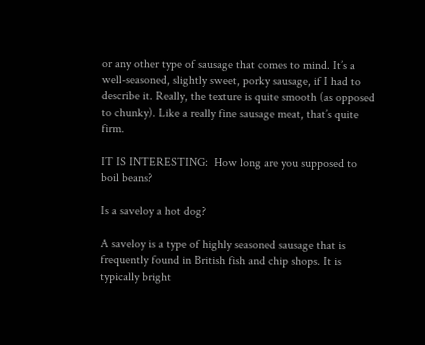or any other type of sausage that comes to mind. It’s a well-seasoned, slightly sweet, porky sausage, if I had to describe it. Really, the texture is quite smooth (as opposed to chunky). Like a really fine sausage meat, that’s quite firm.

IT IS INTERESTING:  How long are you supposed to boil beans?

Is a saveloy a hot dog?

A saveloy is a type of highly seasoned sausage that is frequently found in British fish and chip shops. It is typically bright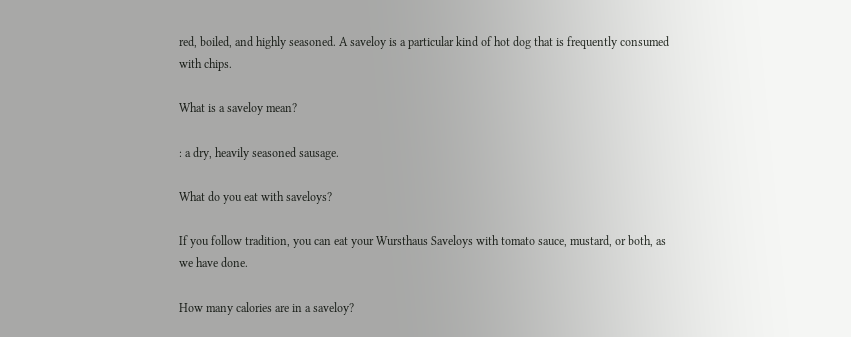red, boiled, and highly seasoned. A saveloy is a particular kind of hot dog that is frequently consumed with chips.

What is a saveloy mean?

: a dry, heavily seasoned sausage.

What do you eat with saveloys?

If you follow tradition, you can eat your Wursthaus Saveloys with tomato sauce, mustard, or both, as we have done.

How many calories are in a saveloy?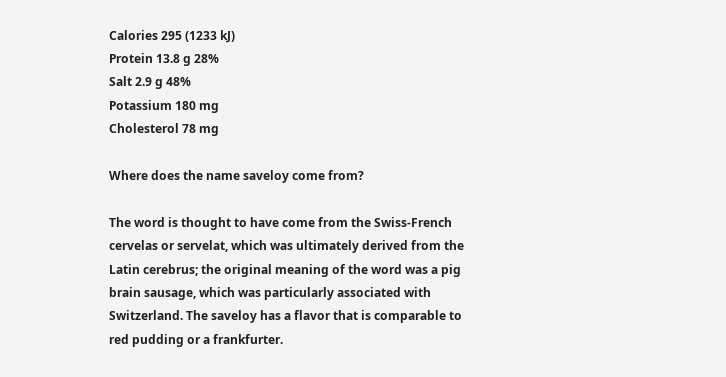Calories 295 (1233 kJ)
Protein 13.8 g 28%
Salt 2.9 g 48%
Potassium 180 mg
Cholesterol 78 mg

Where does the name saveloy come from?

The word is thought to have come from the Swiss-French cervelas or servelat, which was ultimately derived from the Latin cerebrus; the original meaning of the word was a pig brain sausage, which was particularly associated with Switzerland. The saveloy has a flavor that is comparable to red pudding or a frankfurter.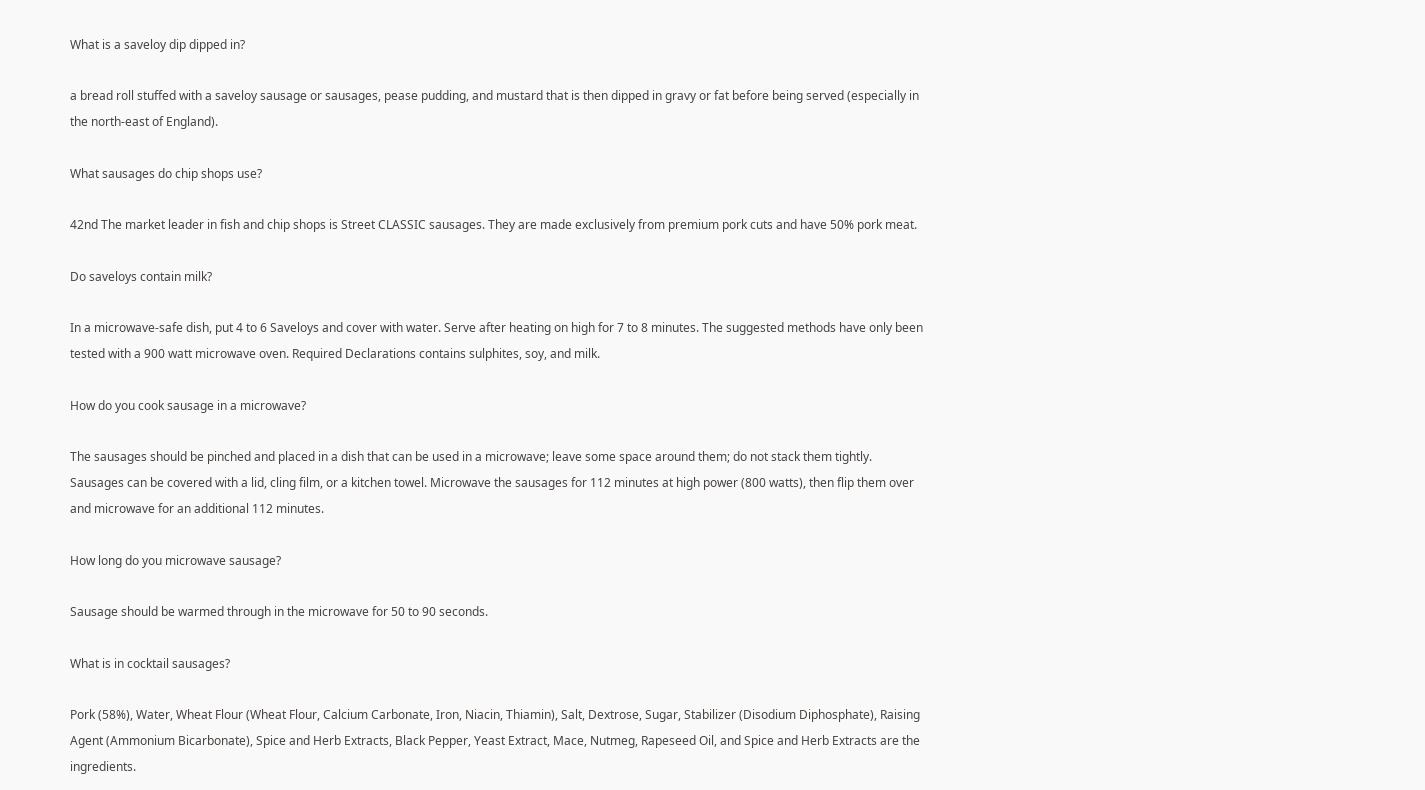What is a saveloy dip dipped in?

a bread roll stuffed with a saveloy sausage or sausages, pease pudding, and mustard that is then dipped in gravy or fat before being served (especially in the north-east of England).

What sausages do chip shops use?

42nd The market leader in fish and chip shops is Street CLASSIC sausages. They are made exclusively from premium pork cuts and have 50% pork meat.

Do saveloys contain milk?

In a microwave-safe dish, put 4 to 6 Saveloys and cover with water. Serve after heating on high for 7 to 8 minutes. The suggested methods have only been tested with a 900 watt microwave oven. Required Declarations contains sulphites, soy, and milk.

How do you cook sausage in a microwave?

The sausages should be pinched and placed in a dish that can be used in a microwave; leave some space around them; do not stack them tightly. Sausages can be covered with a lid, cling film, or a kitchen towel. Microwave the sausages for 112 minutes at high power (800 watts), then flip them over and microwave for an additional 112 minutes.

How long do you microwave sausage?

Sausage should be warmed through in the microwave for 50 to 90 seconds.

What is in cocktail sausages?

Pork (58%), Water, Wheat Flour (Wheat Flour, Calcium Carbonate, Iron, Niacin, Thiamin), Salt, Dextrose, Sugar, Stabilizer (Disodium Diphosphate), Raising Agent (Ammonium Bicarbonate), Spice and Herb Extracts, Black Pepper, Yeast Extract, Mace, Nutmeg, Rapeseed Oil, and Spice and Herb Extracts are the ingredients.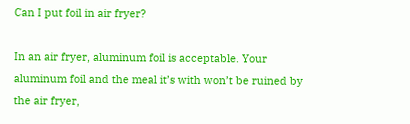Can I put foil in air fryer?

In an air fryer, aluminum foil is acceptable. Your aluminum foil and the meal it’s with won’t be ruined by the air fryer,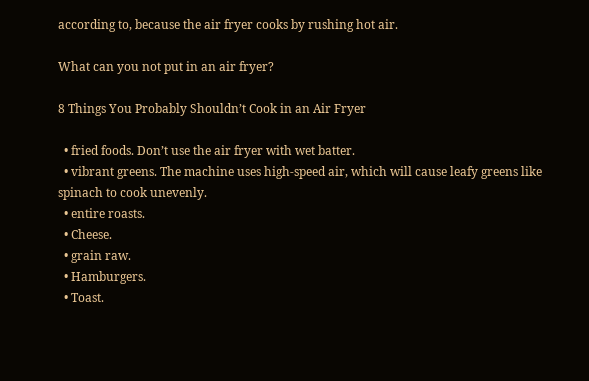according to, because the air fryer cooks by rushing hot air.

What can you not put in an air fryer?

8 Things You Probably Shouldn’t Cook in an Air Fryer

  • fried foods. Don’t use the air fryer with wet batter.
  • vibrant greens. The machine uses high-speed air, which will cause leafy greens like spinach to cook unevenly.
  • entire roasts.
  • Cheese.
  • grain raw.
  • Hamburgers.
  • Toast.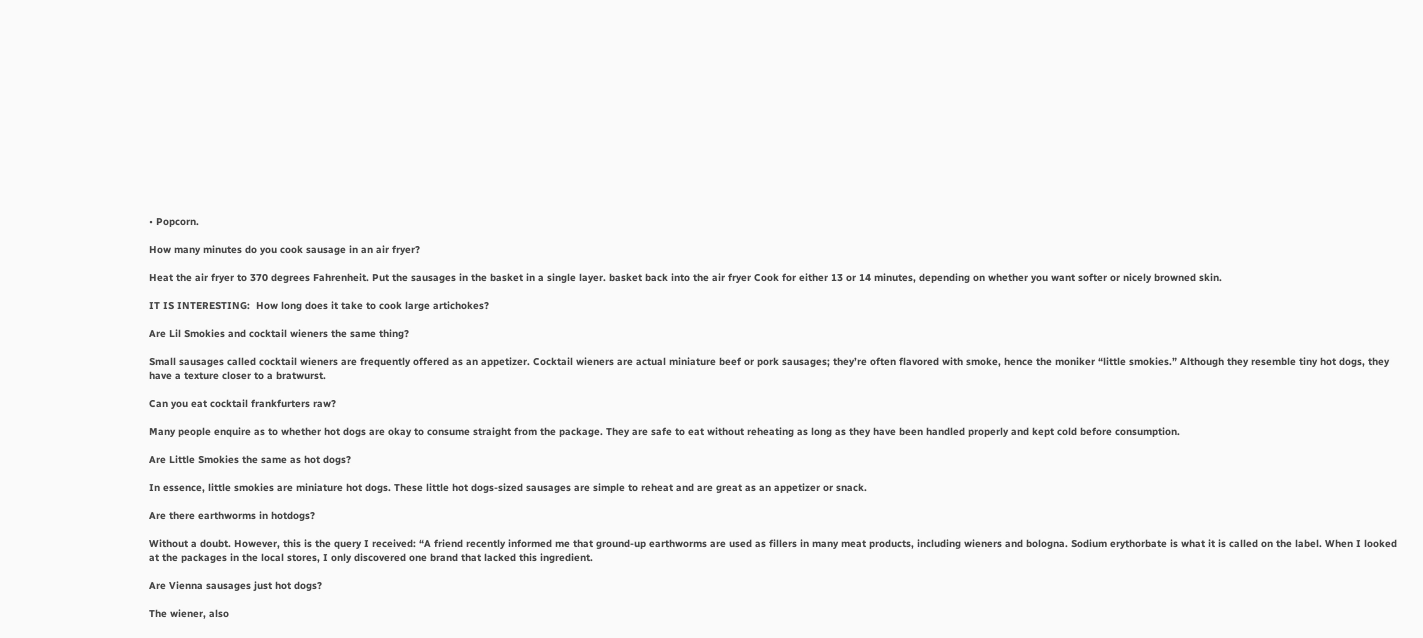• Popcorn.

How many minutes do you cook sausage in an air fryer?

Heat the air fryer to 370 degrees Fahrenheit. Put the sausages in the basket in a single layer. basket back into the air fryer Cook for either 13 or 14 minutes, depending on whether you want softer or nicely browned skin.

IT IS INTERESTING:  How long does it take to cook large artichokes?

Are Lil Smokies and cocktail wieners the same thing?

Small sausages called cocktail wieners are frequently offered as an appetizer. Cocktail wieners are actual miniature beef or pork sausages; they’re often flavored with smoke, hence the moniker “little smokies.” Although they resemble tiny hot dogs, they have a texture closer to a bratwurst.

Can you eat cocktail frankfurters raw?

Many people enquire as to whether hot dogs are okay to consume straight from the package. They are safe to eat without reheating as long as they have been handled properly and kept cold before consumption.

Are Little Smokies the same as hot dogs?

In essence, little smokies are miniature hot dogs. These little hot dogs-sized sausages are simple to reheat and are great as an appetizer or snack.

Are there earthworms in hotdogs?

Without a doubt. However, this is the query I received: “A friend recently informed me that ground-up earthworms are used as fillers in many meat products, including wieners and bologna. Sodium erythorbate is what it is called on the label. When I looked at the packages in the local stores, I only discovered one brand that lacked this ingredient.

Are Vienna sausages just hot dogs?

The wiener, also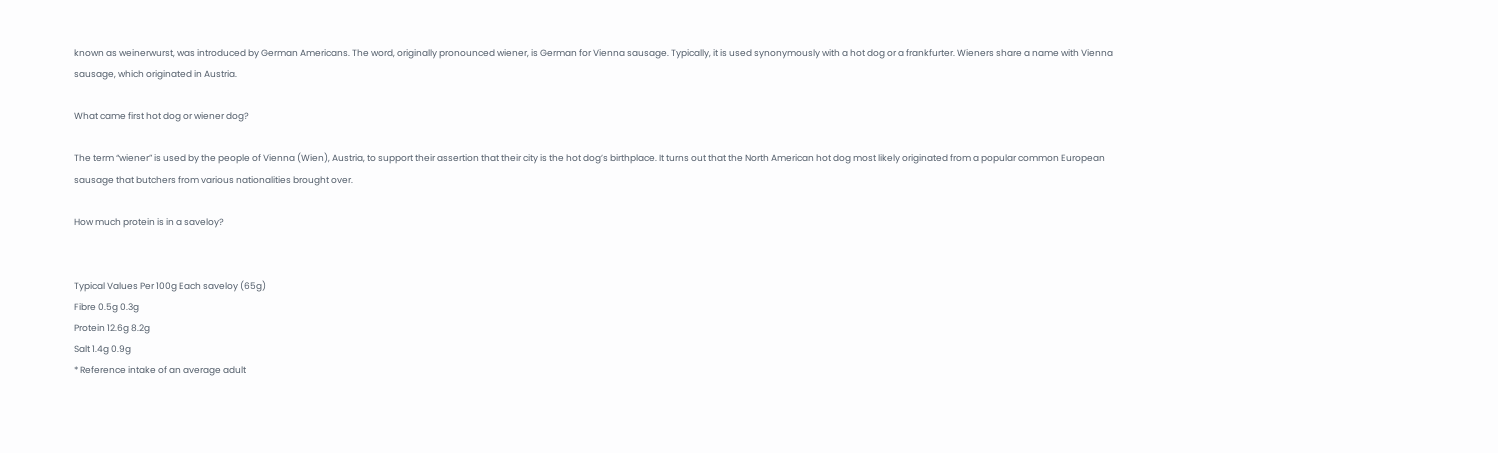known as weinerwurst, was introduced by German Americans. The word, originally pronounced wiener, is German for Vienna sausage. Typically, it is used synonymously with a hot dog or a frankfurter. Wieners share a name with Vienna sausage, which originated in Austria.

What came first hot dog or wiener dog?

The term “wiener” is used by the people of Vienna (Wien), Austria, to support their assertion that their city is the hot dog’s birthplace. It turns out that the North American hot dog most likely originated from a popular common European sausage that butchers from various nationalities brought over.

How much protein is in a saveloy?


Typical Values Per 100g Each saveloy (65g)
Fibre 0.5g 0.3g
Protein 12.6g 8.2g
Salt 1.4g 0.9g
* Reference intake of an average adult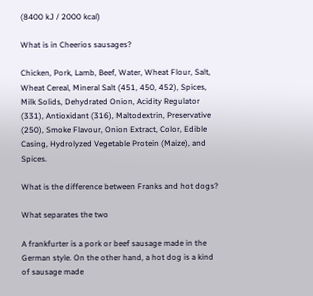(8400 kJ / 2000 kcal)

What is in Cheerios sausages?

Chicken, Pork, Lamb, Beef, Water, Wheat Flour, Salt, Wheat Cereal, Mineral Salt (451, 450, 452), Spices, Milk Solids, Dehydrated Onion, Acidity Regulator (331), Antioxidant (316), Maltodextrin, Preservative (250), Smoke Flavour, Onion Extract, Color, Edible Casing, Hydrolyzed Vegetable Protein (Maize), and Spices.

What is the difference between Franks and hot dogs?

What separates the two

A frankfurter is a pork or beef sausage made in the German style. On the other hand, a hot dog is a kind of sausage made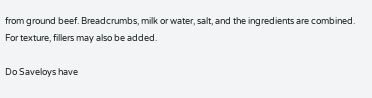from ground beef. Breadcrumbs, milk or water, salt, and the ingredients are combined. For texture, fillers may also be added.

Do Saveloys have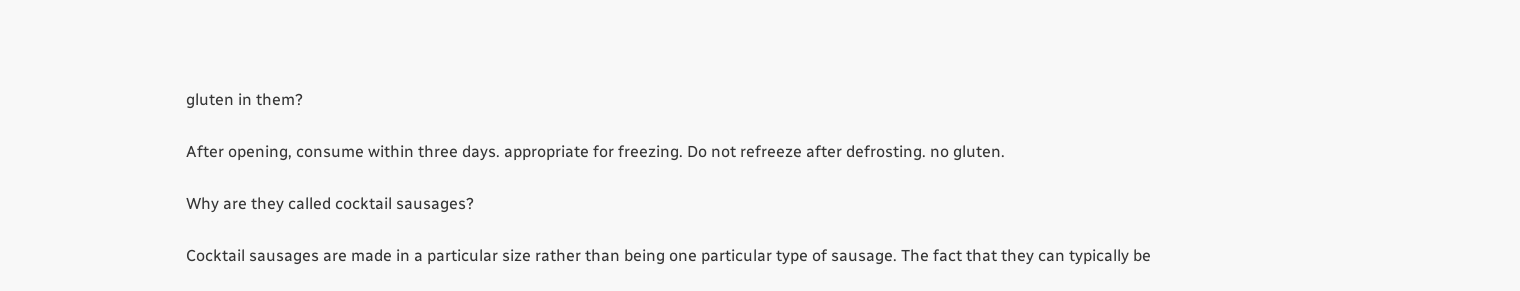gluten in them?

After opening, consume within three days. appropriate for freezing. Do not refreeze after defrosting. no gluten.

Why are they called cocktail sausages?

Cocktail sausages are made in a particular size rather than being one particular type of sausage. The fact that they can typically be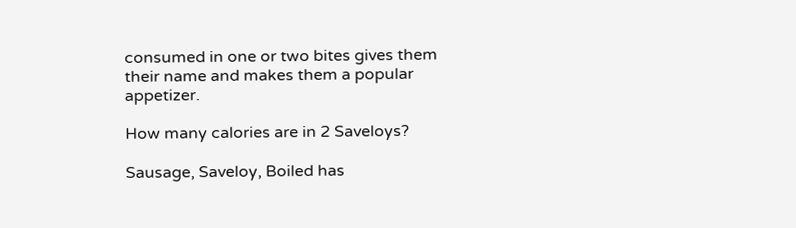consumed in one or two bites gives them their name and makes them a popular appetizer.

How many calories are in 2 Saveloys?

Sausage, Saveloy, Boiled has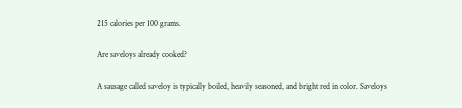215 calories per 100 grams.

Are saveloys already cooked?

A sausage called saveloy is typically boiled, heavily seasoned, and bright red in color. Saveloys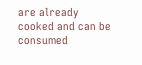are already cooked and can be consumed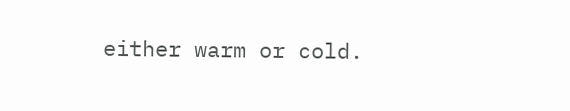either warm or cold.